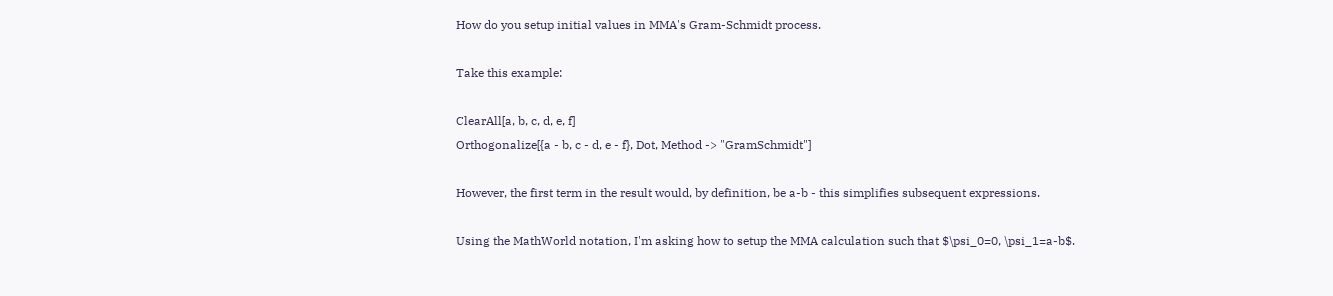How do you setup initial values in MMA's Gram-Schmidt process.

Take this example:

ClearAll[a, b, c, d, e, f]
Orthogonalize[{a - b, c - d, e - f}, Dot, Method -> "GramSchmidt"]

However, the first term in the result would, by definition, be a-b - this simplifies subsequent expressions.

Using the MathWorld notation, I'm asking how to setup the MMA calculation such that $\psi_0=0, \psi_1=a-b$.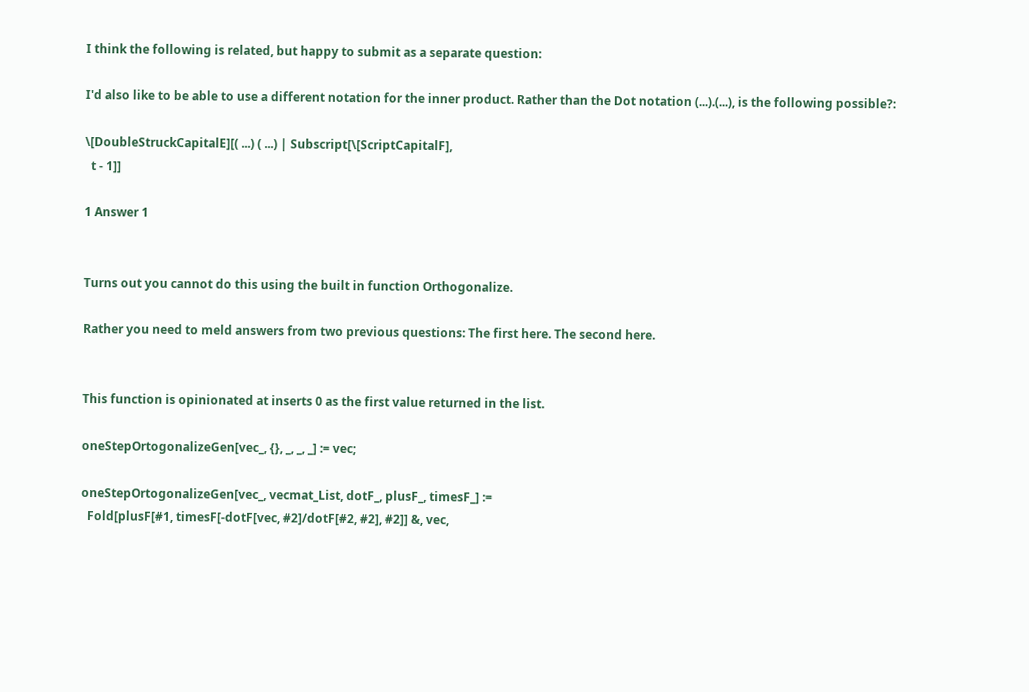I think the following is related, but happy to submit as a separate question:

I'd also like to be able to use a different notation for the inner product. Rather than the Dot notation (...).(...), is the following possible?:

\[DoubleStruckCapitalE][( ...) ( ...) | Subscript[\[ScriptCapitalF],
  t - 1]]

1 Answer 1


Turns out you cannot do this using the built in function Orthogonalize.

Rather you need to meld answers from two previous questions: The first here. The second here.


This function is opinionated at inserts 0 as the first value returned in the list.

oneStepOrtogonalizeGen[vec_, {}, _, _, _] := vec;

oneStepOrtogonalizeGen[vec_, vecmat_List, dotF_, plusF_, timesF_] :=
  Fold[plusF[#1, timesF[-dotF[vec, #2]/dotF[#2, #2], #2]] &, vec,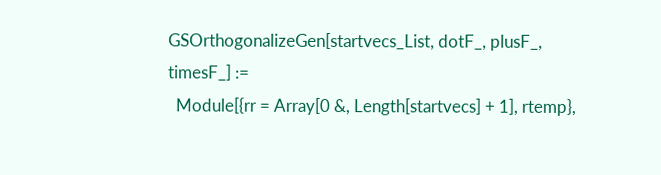GSOrthogonalizeGen[startvecs_List, dotF_, plusF_, timesF_] :=
  Module[{rr = Array[0 &, Length[startvecs] + 1], rtemp},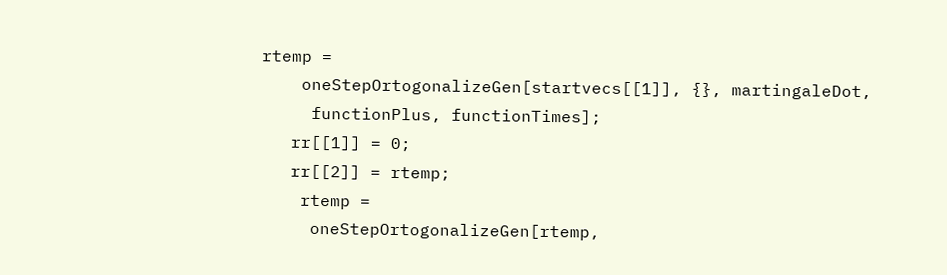rtemp =
    oneStepOrtogonalizeGen[startvecs[[1]], {}, martingaleDot,
     functionPlus, functionTimes];
   rr[[1]] = 0;
   rr[[2]] = rtemp;
    rtemp =
     oneStepOrtogonalizeGen[rtemp,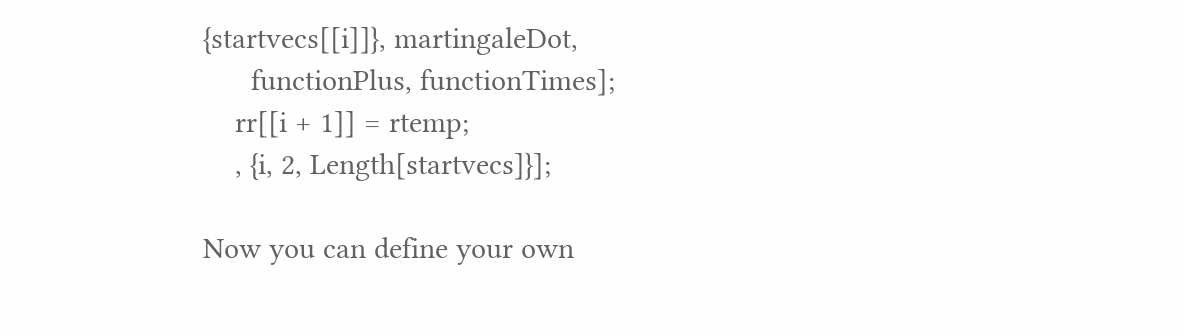{startvecs[[i]]}, martingaleDot,
      functionPlus, functionTimes];
    rr[[i + 1]] = rtemp;
    , {i, 2, Length[startvecs]}];

Now you can define your own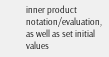inner product notation/evaluation, as well as set initial values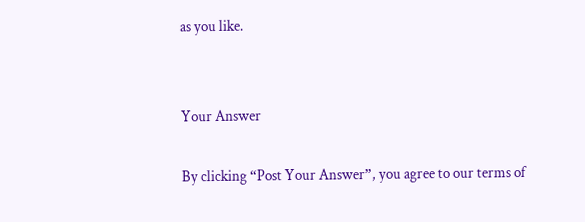as you like.


Your Answer

By clicking “Post Your Answer”, you agree to our terms of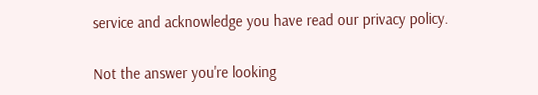service and acknowledge you have read our privacy policy.

Not the answer you're looking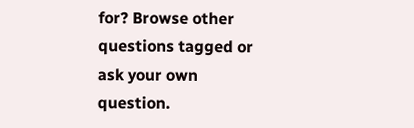for? Browse other questions tagged or ask your own question.